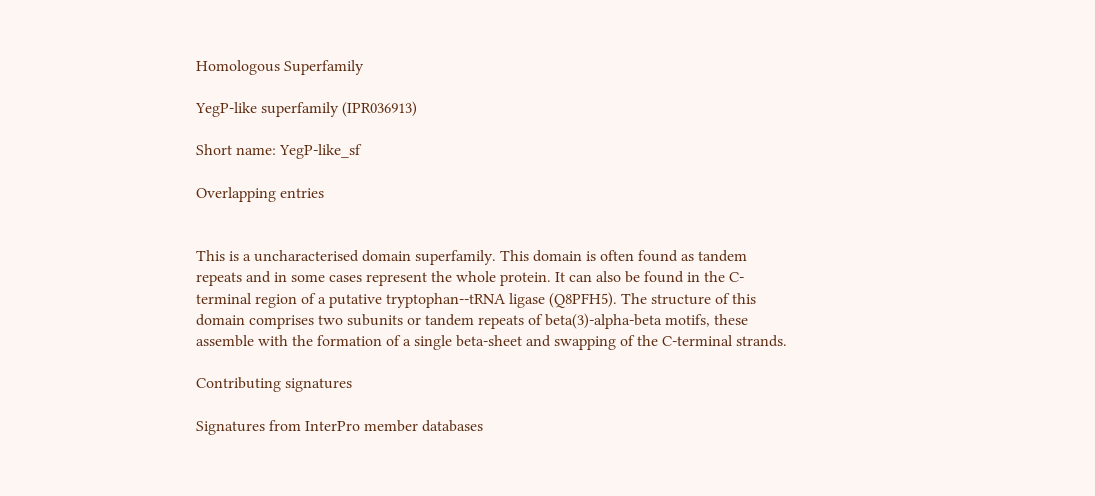Homologous Superfamily

YegP-like superfamily (IPR036913)

Short name: YegP-like_sf

Overlapping entries


This is a uncharacterised domain superfamily. This domain is often found as tandem repeats and in some cases represent the whole protein. It can also be found in the C-terminal region of a putative tryptophan--tRNA ligase (Q8PFH5). The structure of this domain comprises two subunits or tandem repeats of beta(3)-alpha-beta motifs, these assemble with the formation of a single beta-sheet and swapping of the C-terminal strands.

Contributing signatures

Signatures from InterPro member databases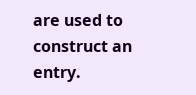are used to construct an entry.